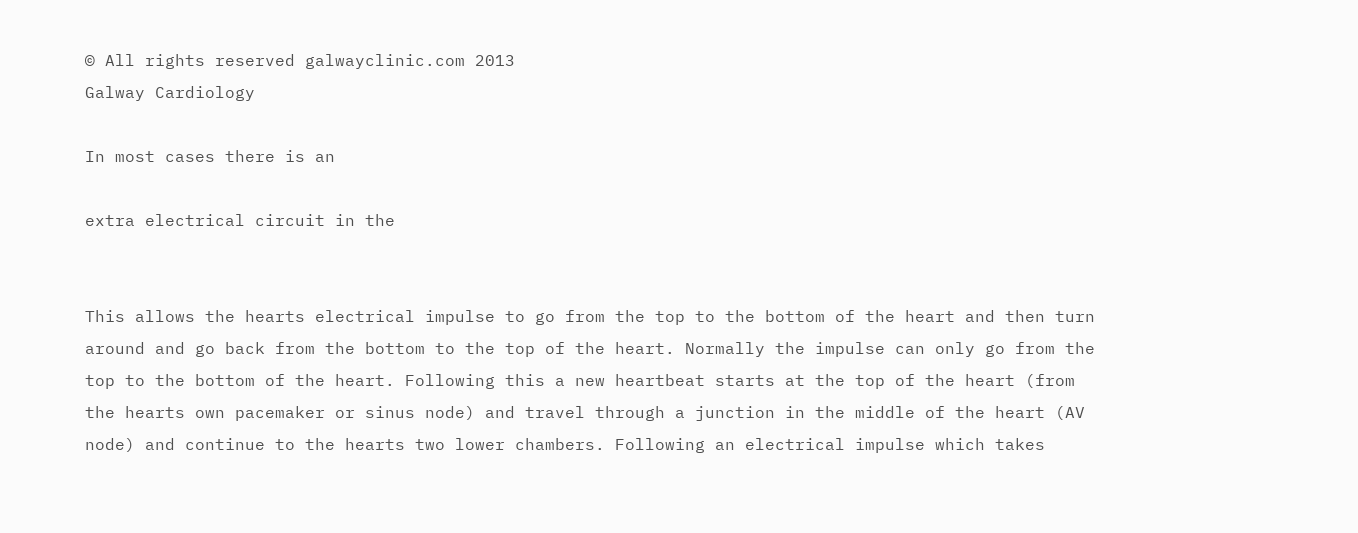© All rights reserved galwayclinic.com 2013
Galway Cardiology

In most cases there is an

extra electrical circuit in the


This allows the hearts electrical impulse to go from the top to the bottom of the heart and then turn around and go back from the bottom to the top of the heart. Normally the impulse can only go from the top to the bottom of the heart. Following this a new heartbeat starts at the top of the heart (from the hearts own pacemaker or sinus node) and travel through a junction in the middle of the heart (AV node) and continue to the hearts two lower chambers. Following an electrical impulse which takes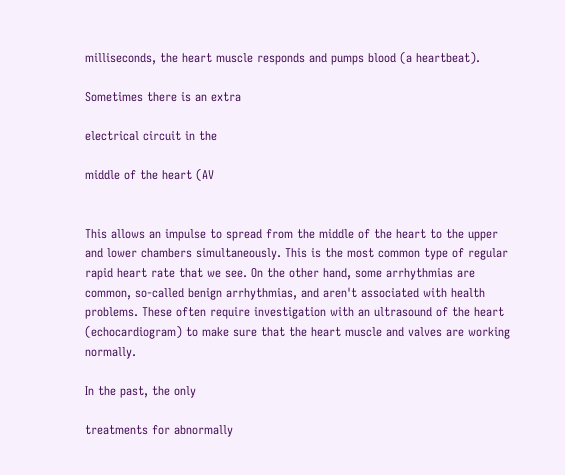milliseconds, the heart muscle responds and pumps blood (a heartbeat).

Sometimes there is an extra

electrical circuit in the

middle of the heart (AV


This allows an impulse to spread from the middle of the heart to the upper and lower chambers simultaneously. This is the most common type of regular rapid heart rate that we see. On the other hand, some arrhythmias are common, so-called benign arrhythmias, and aren't associated with health problems. These often require investigation with an ultrasound of the heart (echocardiogram) to make sure that the heart muscle and valves are working normally.

In the past, the only

treatments for abnormally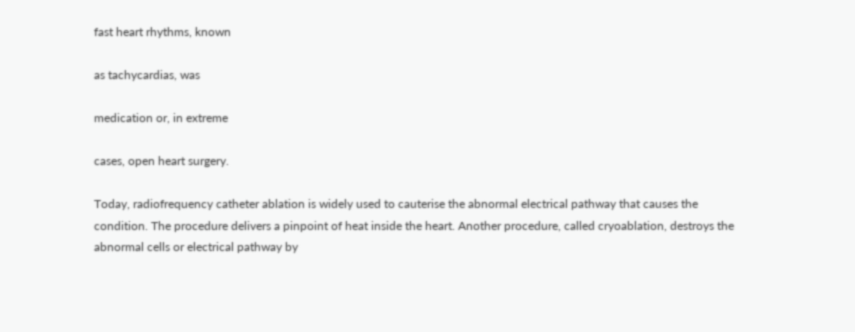fast heart rhythms, known

as tachycardias, was

medication or, in extreme

cases, open heart surgery.

Today, radiofrequency catheter ablation is widely used to cauterise the abnormal electrical pathway that causes the condition. The procedure delivers a pinpoint of heat inside the heart. Another procedure, called cryoablation, destroys the abnormal cells or electrical pathway by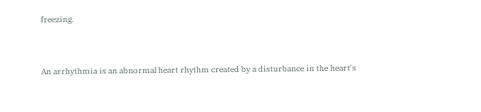freezing.


An arrhythmia is an abnormal heart rhythm created by a disturbance in the heart's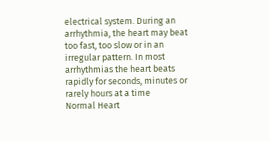electrical system. During an arrhythmia, the heart may beat too fast, too slow or in an irregular pattern. In most arrhythmias the heart beats rapidly for seconds, minutes or rarely hours at a time
Normal Heart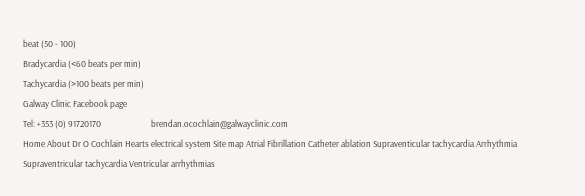beat (50 - 100)
Bradycardia (<60 beats per min)
Tachycardia (>100 beats per min)
Galway Clinic Facebook page
Tel: +353 (0) 91720170                         brendan.ocochlain@galwayclinic.com
Home About Dr O Cochlain Hearts electrical system Site map Atrial Fibrillation Catheter ablation Supraventicular tachycardia Arrhythmia Supraventricular tachycardia Ventricular arrhythmias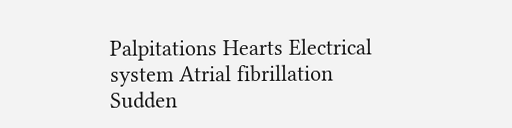Palpitations Hearts Electrical system Atrial fibrillation Sudden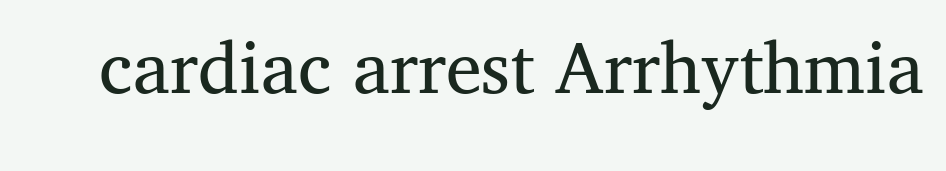cardiac arrest Arrhythmia